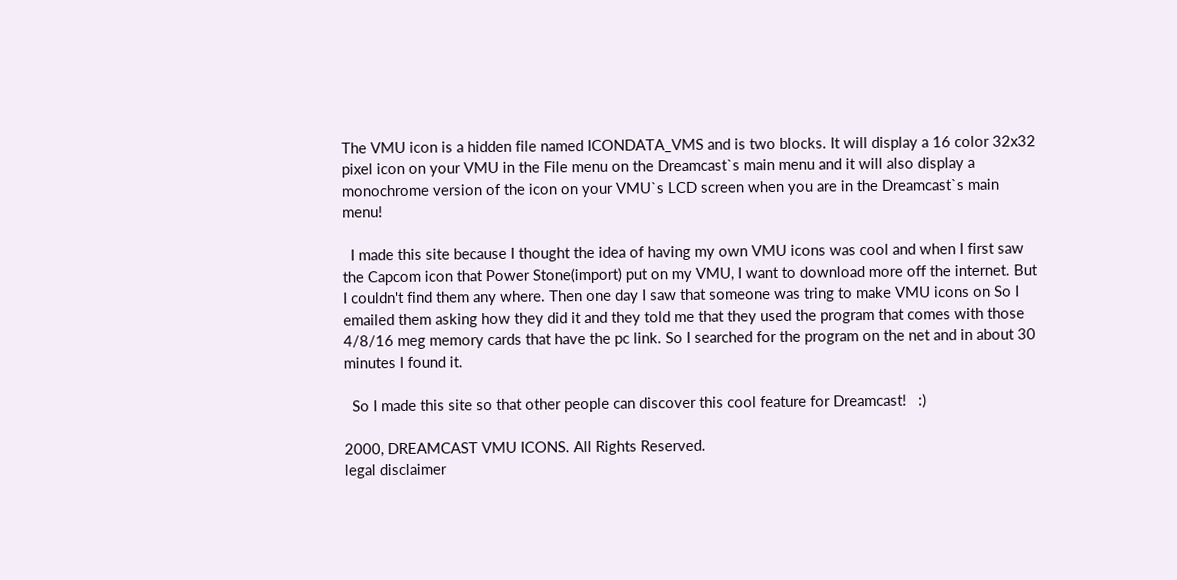The VMU icon is a hidden file named ICONDATA_VMS and is two blocks. It will display a 16 color 32x32 pixel icon on your VMU in the File menu on the Dreamcast`s main menu and it will also display a monochrome version of the icon on your VMU`s LCD screen when you are in the Dreamcast`s main menu!

  I made this site because I thought the idea of having my own VMU icons was cool and when I first saw the Capcom icon that Power Stone(import) put on my VMU, I want to download more off the internet. But I couldn't find them any where. Then one day I saw that someone was tring to make VMU icons on So I emailed them asking how they did it and they told me that they used the program that comes with those 4/8/16 meg memory cards that have the pc link. So I searched for the program on the net and in about 30 minutes I found it.

  So I made this site so that other people can discover this cool feature for Dreamcast!   :)

2000, DREAMCAST VMU ICONS. All Rights Reserved.
legal disclaimer